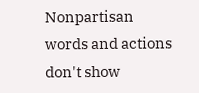Nonpartisan words and actions don't show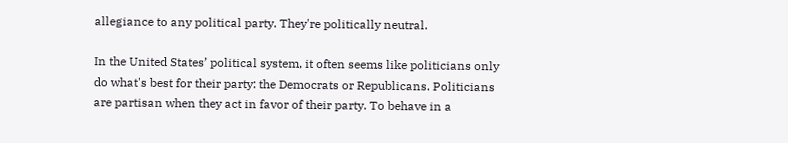allegiance to any political party. They're politically neutral.

In the United States’ political system, it often seems like politicians only do what's best for their party: the Democrats or Republicans. Politicians are partisan when they act in favor of their party. To behave in a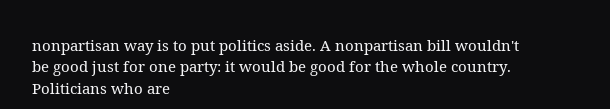nonpartisan way is to put politics aside. A nonpartisan bill wouldn't be good just for one party: it would be good for the whole country. Politicians who are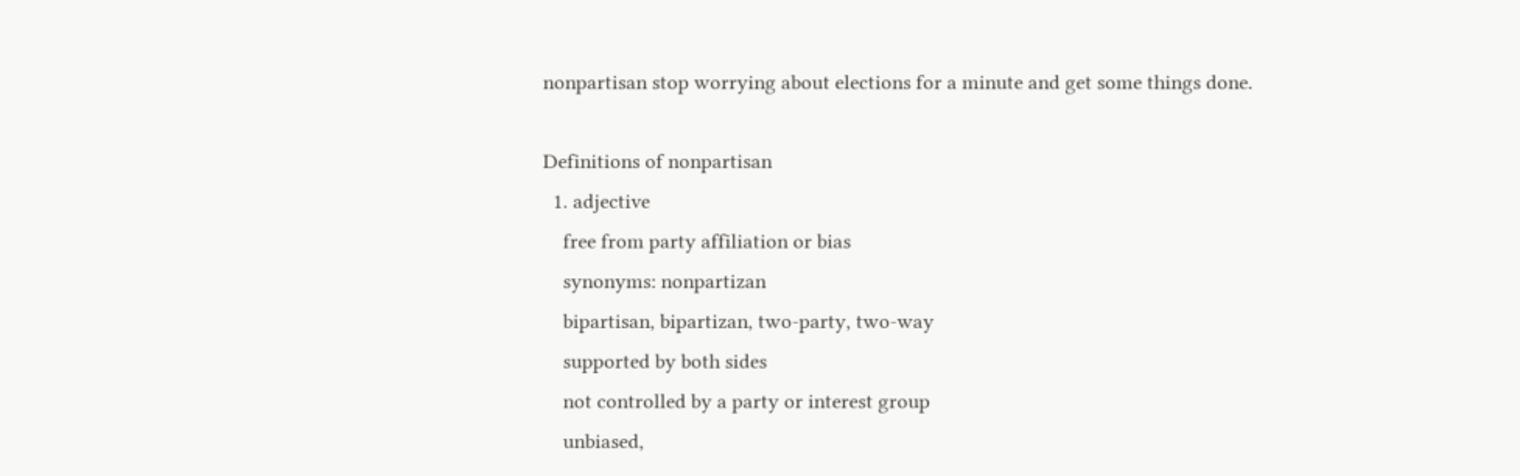nonpartisan stop worrying about elections for a minute and get some things done.

Definitions of nonpartisan
  1. adjective
    free from party affiliation or bias
    synonyms: nonpartizan
    bipartisan, bipartizan, two-party, two-way
    supported by both sides
    not controlled by a party or interest group
    unbiased,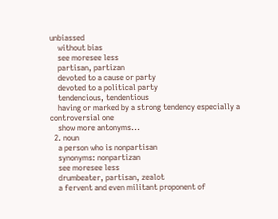unbiassed
    without bias
    see moresee less
    partisan, partizan
    devoted to a cause or party
    devoted to a political party
    tendencious, tendentious
    having or marked by a strong tendency especially a controversial one
    show more antonyms...
  2. noun
    a person who is nonpartisan
    synonyms: nonpartizan
    see moresee less
    drumbeater, partisan, zealot
    a fervent and even militant proponent of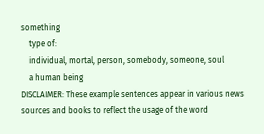something
    type of:
    individual, mortal, person, somebody, someone, soul
    a human being
DISCLAIMER: These example sentences appear in various news sources and books to reflect the usage of the word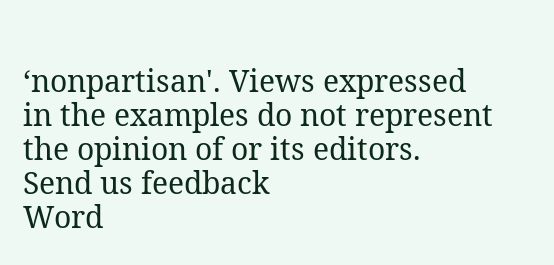‘nonpartisan'. Views expressed in the examples do not represent the opinion of or its editors. Send us feedback
Word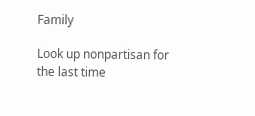Family

Look up nonpartisan for the last time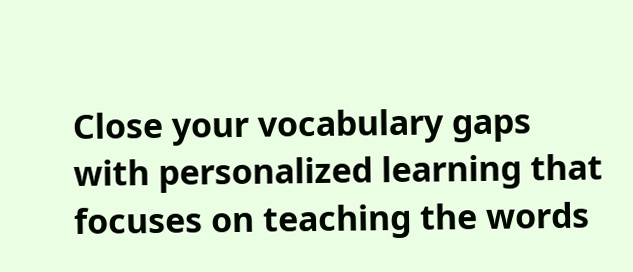Close your vocabulary gaps with personalized learning that focuses on teaching the words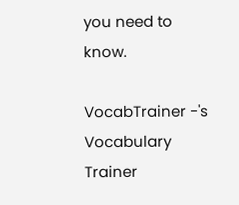you need to know.

VocabTrainer -'s Vocabulary Trainer